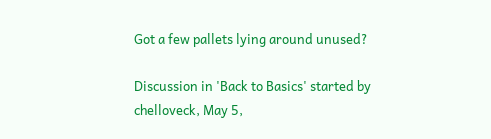Got a few pallets lying around unused?

Discussion in 'Back to Basics' started by chelloveck, May 5,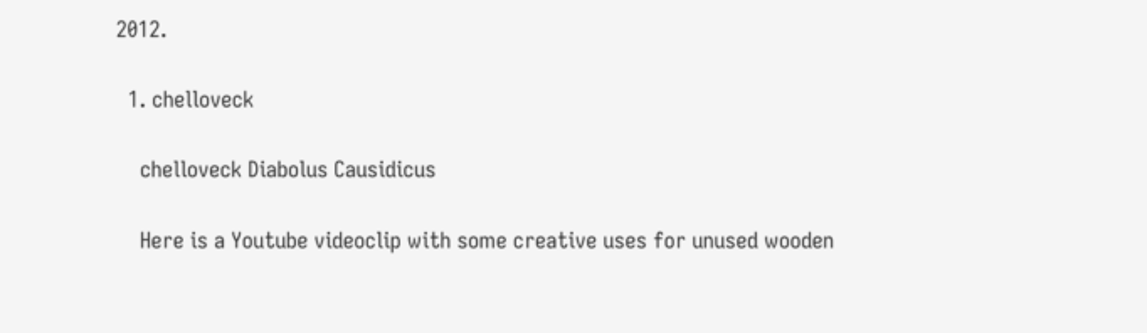2012.

  1. chelloveck

    chelloveck Diabolus Causidicus

    Here is a Youtube videoclip with some creative uses for unused wooden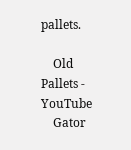pallets.

    Old Pallets - YouTube
    Gator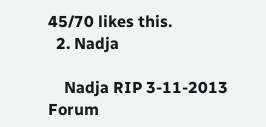45/70 likes this.
  2. Nadja

    Nadja RIP 3-11-2013 Forum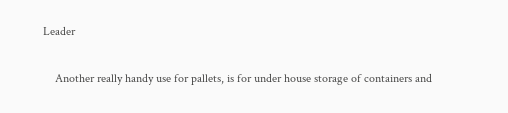Leader

    Another really handy use for pallets, is for under house storage of containers and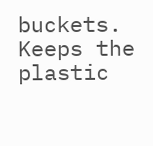buckets. Keeps the plastic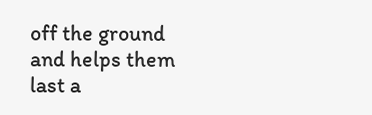off the ground and helps them last a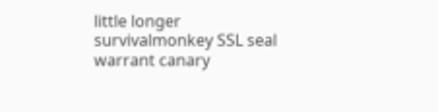little longer
survivalmonkey SSL seal warrant canary